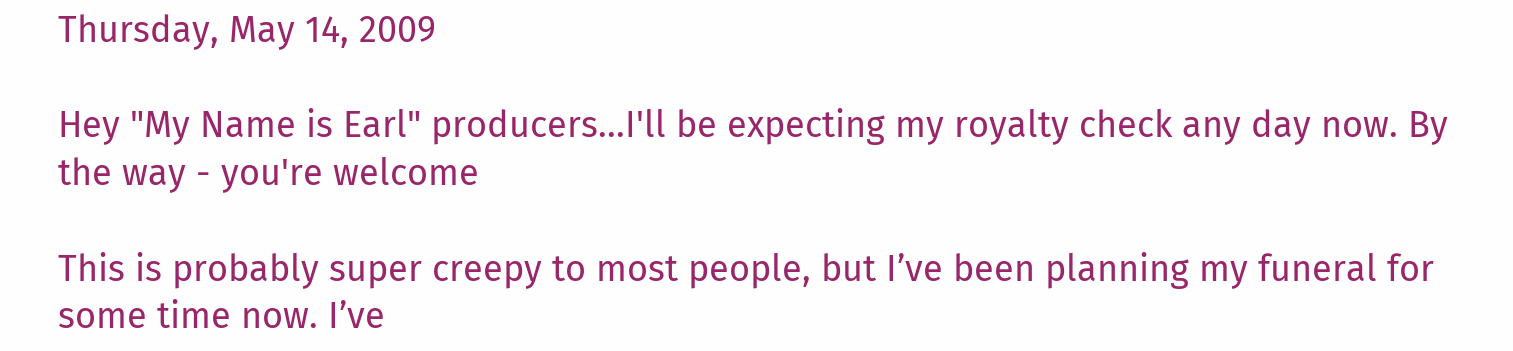Thursday, May 14, 2009

Hey "My Name is Earl" producers...I'll be expecting my royalty check any day now. By the way - you're welcome

This is probably super creepy to most people, but I’ve been planning my funeral for some time now. I’ve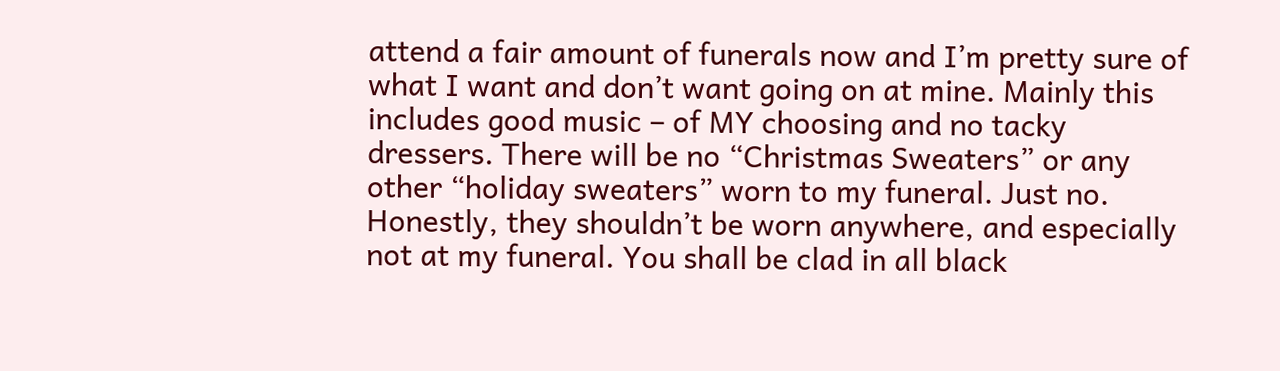attend a fair amount of funerals now and I’m pretty sure of what I want and don’t want going on at mine. Mainly this includes good music – of MY choosing and no tacky dressers. There will be no “Christmas Sweaters” or any other “holiday sweaters” worn to my funeral. Just no. Honestly, they shouldn’t be worn anywhere, and especially not at my funeral. You shall be clad in all black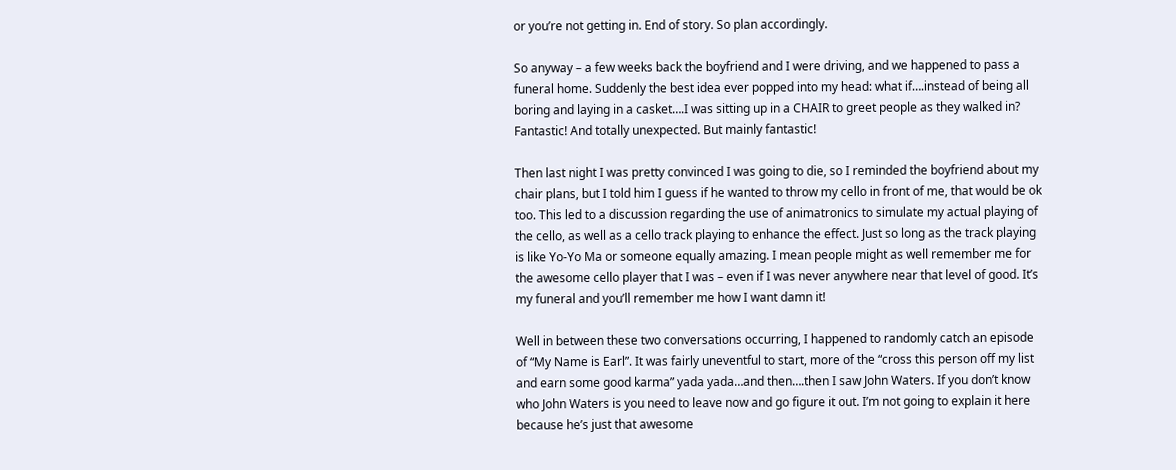or you’re not getting in. End of story. So plan accordingly.

So anyway – a few weeks back the boyfriend and I were driving, and we happened to pass a funeral home. Suddenly the best idea ever popped into my head: what if….instead of being all boring and laying in a casket….I was sitting up in a CHAIR to greet people as they walked in? Fantastic! And totally unexpected. But mainly fantastic!

Then last night I was pretty convinced I was going to die, so I reminded the boyfriend about my chair plans, but I told him I guess if he wanted to throw my cello in front of me, that would be ok too. This led to a discussion regarding the use of animatronics to simulate my actual playing of the cello, as well as a cello track playing to enhance the effect. Just so long as the track playing is like Yo-Yo Ma or someone equally amazing. I mean people might as well remember me for the awesome cello player that I was – even if I was never anywhere near that level of good. It’s my funeral and you’ll remember me how I want damn it!

Well in between these two conversations occurring, I happened to randomly catch an episode of “My Name is Earl”. It was fairly uneventful to start, more of the “cross this person off my list and earn some good karma” yada yada…and then….then I saw John Waters. If you don’t know who John Waters is you need to leave now and go figure it out. I’m not going to explain it here because he’s just that awesome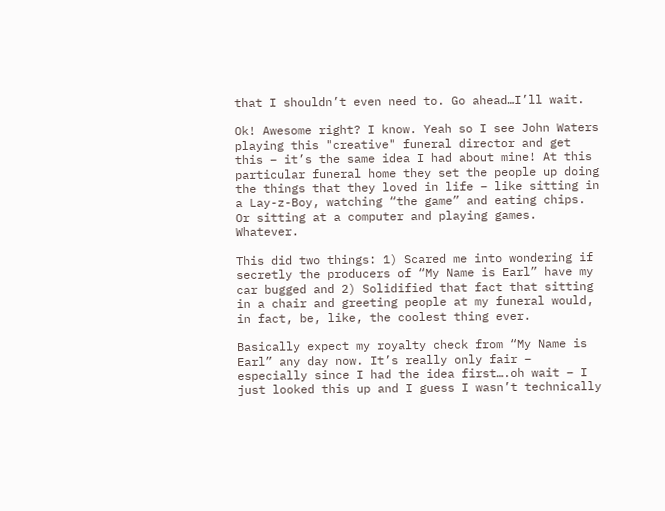that I shouldn’t even need to. Go ahead…I’ll wait.

Ok! Awesome right? I know. Yeah so I see John Waters playing this "creative" funeral director and get this – it’s the same idea I had about mine! At this particular funeral home they set the people up doing the things that they loved in life – like sitting in a Lay-z-Boy, watching “the game” and eating chips. Or sitting at a computer and playing games. Whatever.

This did two things: 1) Scared me into wondering if secretly the producers of “My Name is Earl” have my car bugged and 2) Solidified that fact that sitting in a chair and greeting people at my funeral would, in fact, be, like, the coolest thing ever.

Basically expect my royalty check from “My Name is Earl” any day now. It’s really only fair – especially since I had the idea first….oh wait – I just looked this up and I guess I wasn’t technically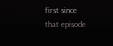first since that episode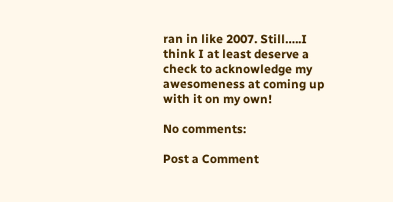ran in like 2007. Still…..I think I at least deserve a check to acknowledge my awesomeness at coming up with it on my own!

No comments:

Post a Comment